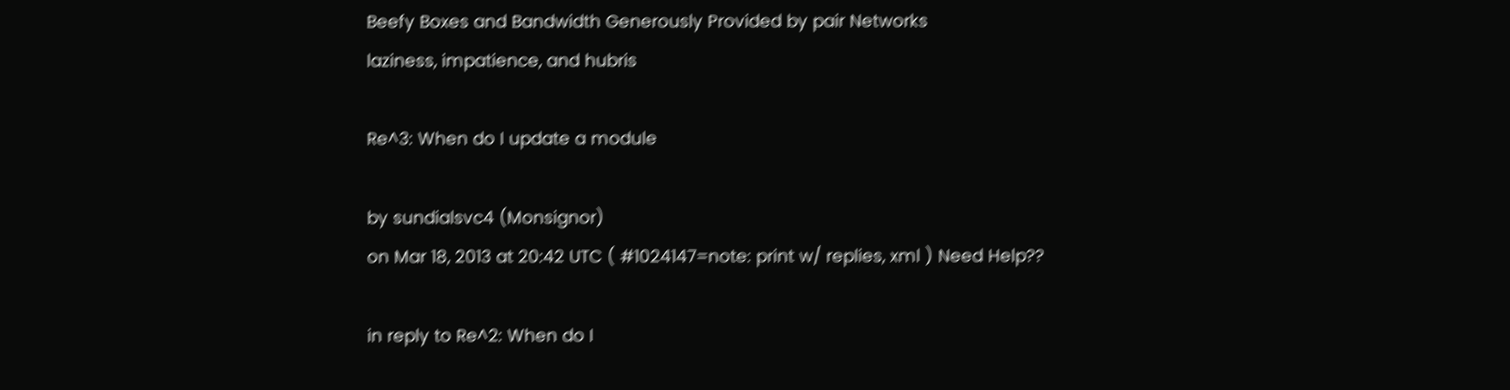Beefy Boxes and Bandwidth Generously Provided by pair Networks
laziness, impatience, and hubris

Re^3: When do I update a module

by sundialsvc4 (Monsignor)
on Mar 18, 2013 at 20:42 UTC ( #1024147=note: print w/ replies, xml ) Need Help??

in reply to Re^2: When do I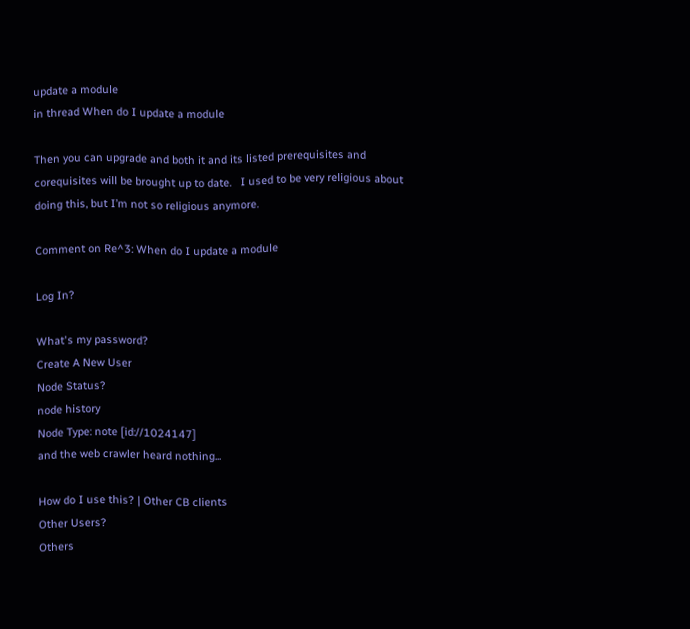update a module
in thread When do I update a module

Then you can upgrade and both it and its listed prerequisites and corequisites will be brought up to date.   I used to be very religious about doing this, but I’m not so religious anymore.

Comment on Re^3: When do I update a module

Log In?

What's my password?
Create A New User
Node Status?
node history
Node Type: note [id://1024147]
and the web crawler heard nothing...

How do I use this? | Other CB clients
Other Users?
Others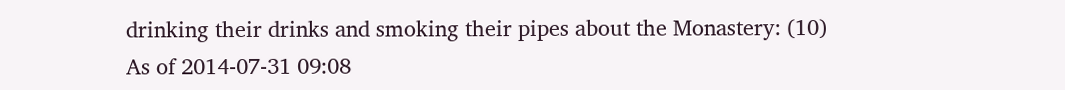drinking their drinks and smoking their pipes about the Monastery: (10)
As of 2014-07-31 09:08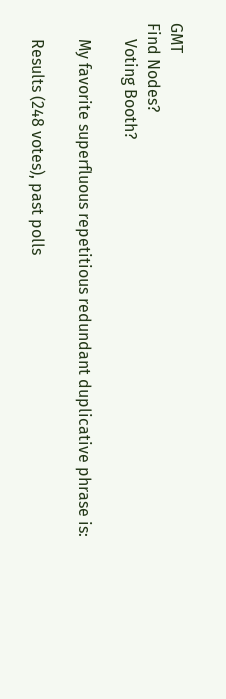GMT
Find Nodes?
    Voting Booth?

    My favorite superfluous repetitious redundant duplicative phrase is:

    Results (248 votes), past polls